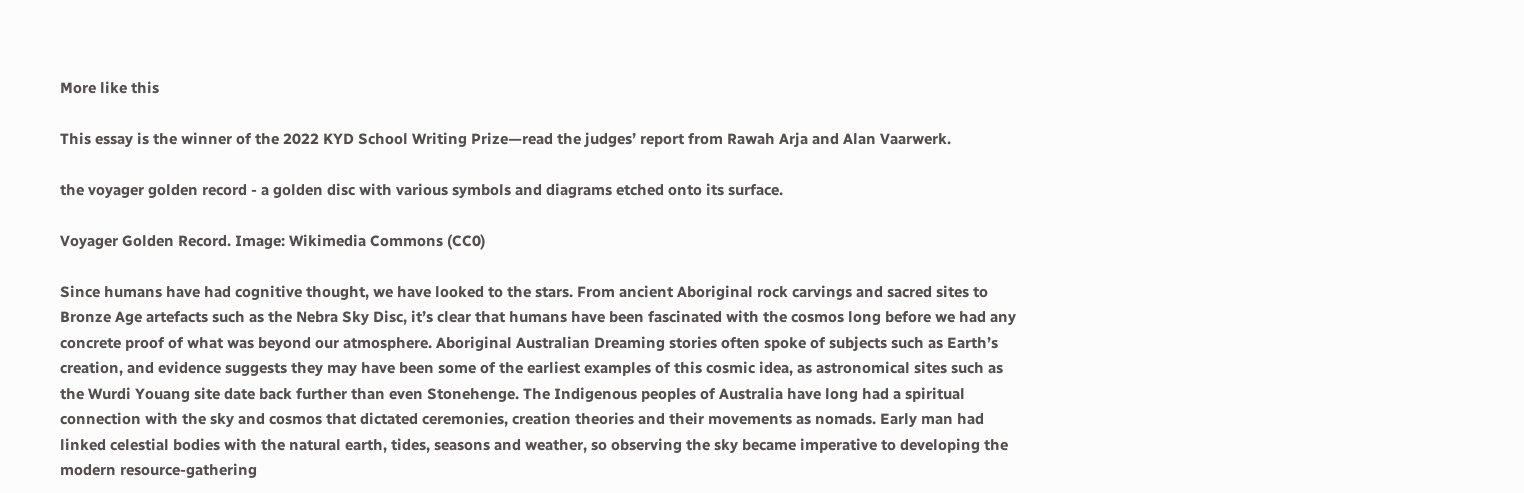More like this

This essay is the winner of the 2022 KYD School Writing Prize—read the judges’ report from Rawah Arja and Alan Vaarwerk.

the voyager golden record - a golden disc with various symbols and diagrams etched onto its surface.

Voyager Golden Record. Image: Wikimedia Commons (CC0)

Since humans have had cognitive thought, we have looked to the stars. From ancient Aboriginal rock carvings and sacred sites to Bronze Age artefacts such as the Nebra Sky Disc, it’s clear that humans have been fascinated with the cosmos long before we had any concrete proof of what was beyond our atmosphere. Aboriginal Australian Dreaming stories often spoke of subjects such as Earth’s creation, and evidence suggests they may have been some of the earliest examples of this cosmic idea, as astronomical sites such as the Wurdi Youang site date back further than even Stonehenge. The Indigenous peoples of Australia have long had a spiritual connection with the sky and cosmos that dictated ceremonies, creation theories and their movements as nomads. Early man had linked celestial bodies with the natural earth, tides, seasons and weather, so observing the sky became imperative to developing the modern resource-gathering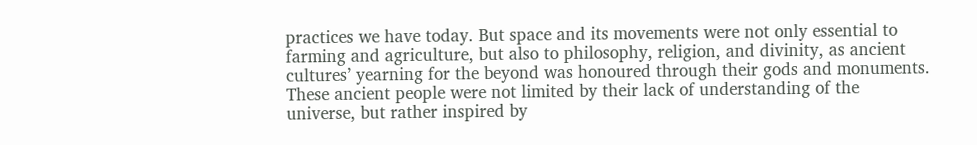practices we have today. But space and its movements were not only essential to farming and agriculture, but also to philosophy, religion, and divinity, as ancient cultures’ yearning for the beyond was honoured through their gods and monuments. These ancient people were not limited by their lack of understanding of the universe, but rather inspired by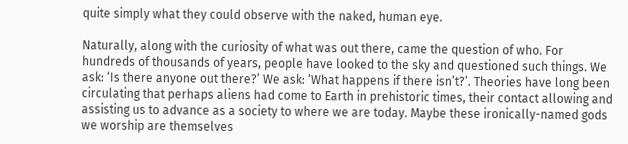quite simply what they could observe with the naked, human eye.

Naturally, along with the curiosity of what was out there, came the question of who. For hundreds of thousands of years, people have looked to the sky and questioned such things. We ask: ‘Is there anyone out there?’ We ask: ‘What happens if there isn’t?’. Theories have long been circulating that perhaps aliens had come to Earth in prehistoric times, their contact allowing and assisting us to advance as a society to where we are today. Maybe these ironically-named gods we worship are themselves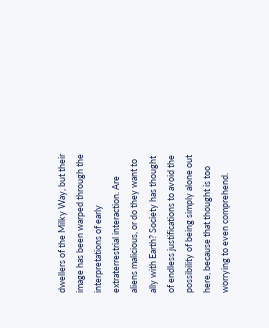dwellers of the Milky Way, but their image has been warped through the interpretations of early extraterrestrial interaction. Are aliens malicious, or do they want to ally with Earth? Society has thought of endless justifications to avoid the possibility of being simply alone out here, because that thought is too worrying to even comprehend.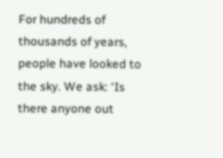For hundreds of thousands of years, people have looked to the sky. We ask: ‘Is there anyone out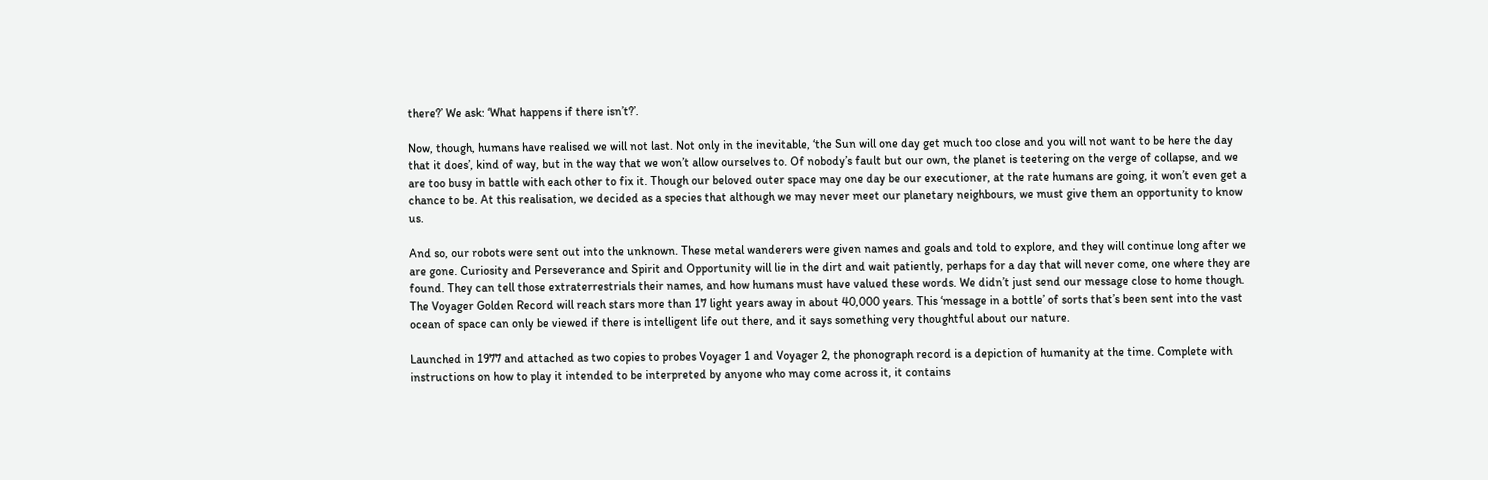there?’ We ask: ‘What happens if there isn’t?’.

Now, though, humans have realised we will not last. Not only in the inevitable, ‘the Sun will one day get much too close and you will not want to be here the day that it does’, kind of way, but in the way that we won’t allow ourselves to. Of nobody’s fault but our own, the planet is teetering on the verge of collapse, and we are too busy in battle with each other to fix it. Though our beloved outer space may one day be our executioner, at the rate humans are going, it won’t even get a chance to be. At this realisation, we decided as a species that although we may never meet our planetary neighbours, we must give them an opportunity to know us.

And so, our robots were sent out into the unknown. These metal wanderers were given names and goals and told to explore, and they will continue long after we are gone. Curiosity and Perseverance and Spirit and Opportunity will lie in the dirt and wait patiently, perhaps for a day that will never come, one where they are found. They can tell those extraterrestrials their names, and how humans must have valued these words. We didn’t just send our message close to home though. The Voyager Golden Record will reach stars more than 17 light years away in about 40,000 years. This ‘message in a bottle’ of sorts that’s been sent into the vast ocean of space can only be viewed if there is intelligent life out there, and it says something very thoughtful about our nature.

Launched in 1977 and attached as two copies to probes Voyager 1 and Voyager 2, the phonograph record is a depiction of humanity at the time. Complete with instructions on how to play it intended to be interpreted by anyone who may come across it, it contains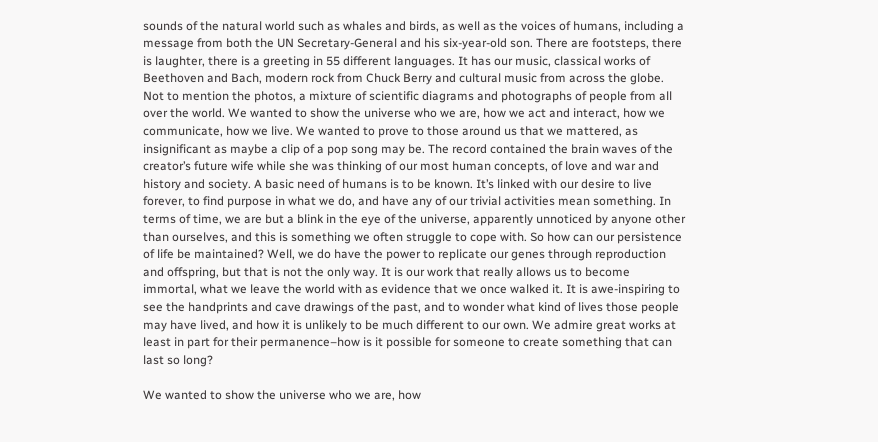sounds of the natural world such as whales and birds, as well as the voices of humans, including a message from both the UN Secretary-General and his six-year-old son. There are footsteps, there is laughter, there is a greeting in 55 different languages. It has our music, classical works of Beethoven and Bach, modern rock from Chuck Berry and cultural music from across the globe. Not to mention the photos, a mixture of scientific diagrams and photographs of people from all over the world. We wanted to show the universe who we are, how we act and interact, how we communicate, how we live. We wanted to prove to those around us that we mattered, as insignificant as maybe a clip of a pop song may be. The record contained the brain waves of the creator’s future wife while she was thinking of our most human concepts, of love and war and history and society. A basic need of humans is to be known. It’s linked with our desire to live forever, to find purpose in what we do, and have any of our trivial activities mean something. In terms of time, we are but a blink in the eye of the universe, apparently unnoticed by anyone other than ourselves, and this is something we often struggle to cope with. So how can our persistence of life be maintained? Well, we do have the power to replicate our genes through reproduction and offspring, but that is not the only way. It is our work that really allows us to become immortal, what we leave the world with as evidence that we once walked it. It is awe-inspiring to see the handprints and cave drawings of the past, and to wonder what kind of lives those people may have lived, and how it is unlikely to be much different to our own. We admire great works at least in part for their permanence–how is it possible for someone to create something that can last so long?

We wanted to show the universe who we are, how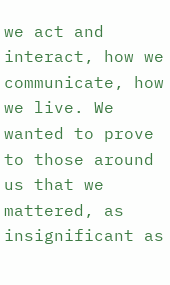we act and interact, how we communicate, how we live. We wanted to prove to those around us that we mattered, as insignificant as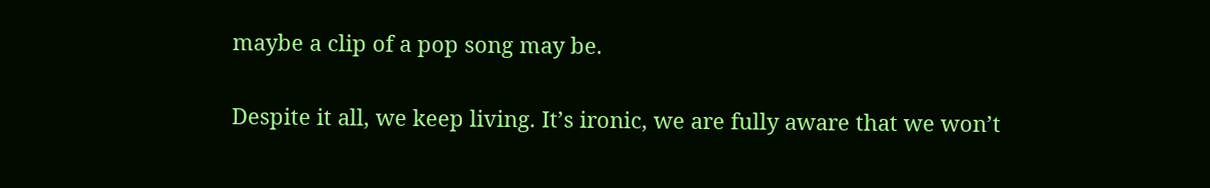maybe a clip of a pop song may be.

Despite it all, we keep living. It’s ironic, we are fully aware that we won’t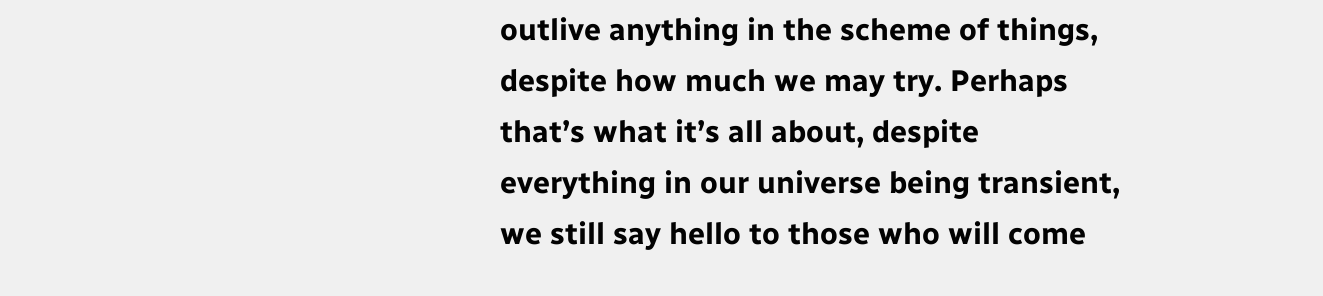outlive anything in the scheme of things, despite how much we may try. Perhaps that’s what it’s all about, despite everything in our universe being transient, we still say hello to those who will come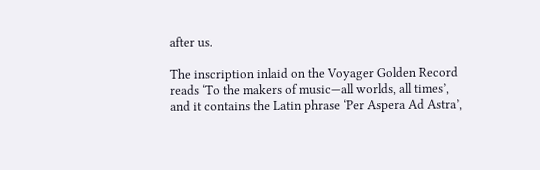after us.

The inscription inlaid on the Voyager Golden Record reads ‘To the makers of music—all worlds, all times’, and it contains the Latin phrase ‘Per Aspera Ad Astra’,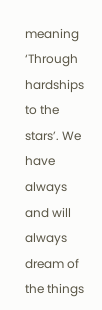meaning ‘Through hardships to the stars’. We have always and will always dream of the things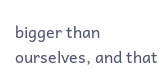bigger than ourselves, and that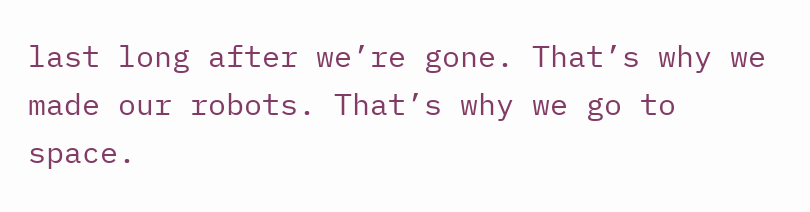last long after we’re gone. That’s why we made our robots. That’s why we go to space.